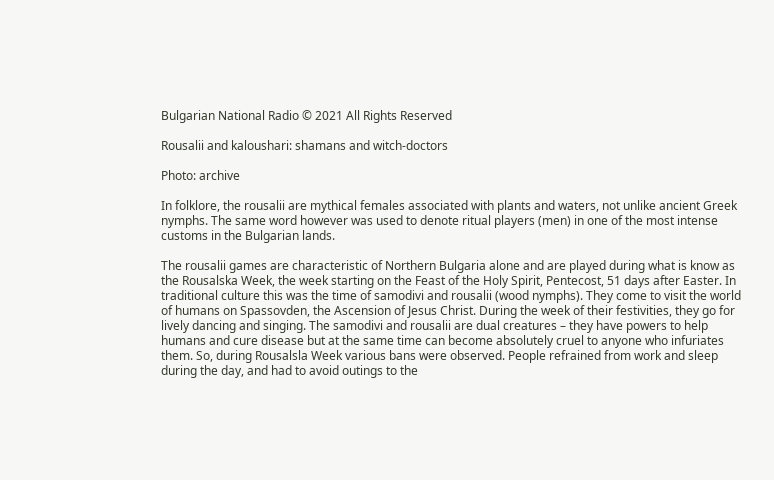Bulgarian National Radio © 2021 All Rights Reserved

Rousalii and kaloushari: shamans and witch-doctors

Photo: archive

In folklore, the rousalii are mythical females associated with plants and waters, not unlike ancient Greek nymphs. The same word however was used to denote ritual players (men) in one of the most intense customs in the Bulgarian lands.

The rousalii games are characteristic of Northern Bulgaria alone and are played during what is know as the Rousalska Week, the week starting on the Feast of the Holy Spirit, Pentecost, 51 days after Easter. In traditional culture this was the time of samodivi and rousalii (wood nymphs). They come to visit the world of humans on Spassovden, the Ascension of Jesus Christ. During the week of their festivities, they go for lively dancing and singing. The samodivi and rousalii are dual creatures – they have powers to help humans and cure disease but at the same time can become absolutely cruel to anyone who infuriates them. So, during Rousalsla Week various bans were observed. People refrained from work and sleep during the day, and had to avoid outings to the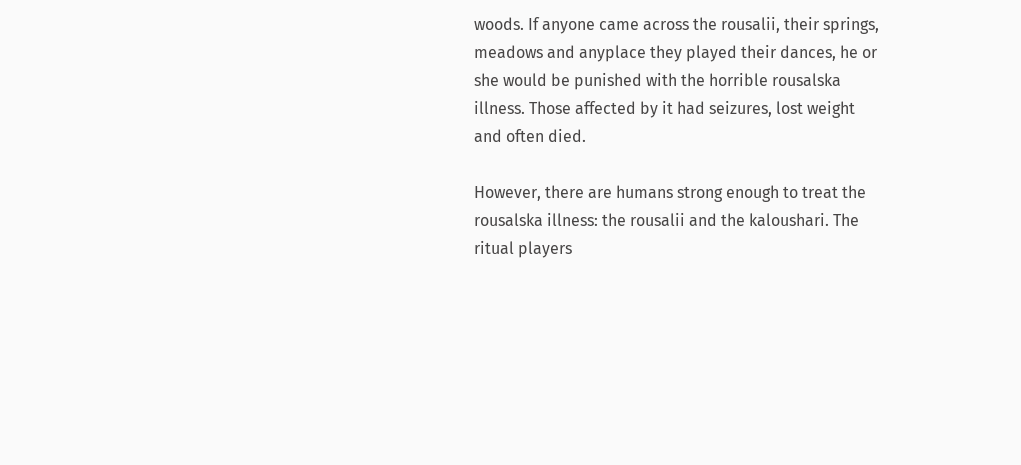woods. If anyone came across the rousalii, their springs, meadows and anyplace they played their dances, he or she would be punished with the horrible rousalska illness. Those affected by it had seizures, lost weight and often died.

However, there are humans strong enough to treat the rousalska illness: the rousalii and the kaloushari. The ritual players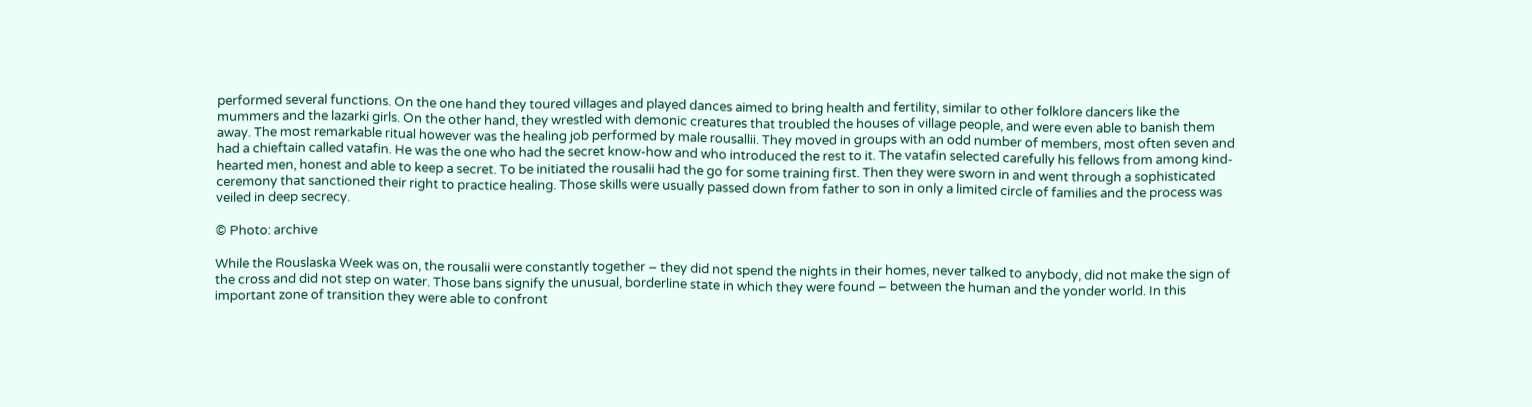performed several functions. On the one hand they toured villages and played dances aimed to bring health and fertility, similar to other folklore dancers like the mummers and the lazarki girls. On the other hand, they wrestled with demonic creatures that troubled the houses of village people, and were even able to banish them away. The most remarkable ritual however was the healing job performed by male rousallii. They moved in groups with an odd number of members, most often seven and had a chieftain called vatafin. He was the one who had the secret know-how and who introduced the rest to it. The vatafin selected carefully his fellows from among kind-hearted men, honest and able to keep a secret. To be initiated the rousalii had the go for some training first. Then they were sworn in and went through a sophisticated ceremony that sanctioned their right to practice healing. Those skills were usually passed down from father to son in only a limited circle of families and the process was veiled in deep secrecy.

© Photo: archive

While the Rouslaska Week was on, the rousalii were constantly together – they did not spend the nights in their homes, never talked to anybody, did not make the sign of the cross and did not step on water. Those bans signify the unusual, borderline state in which they were found – between the human and the yonder world. In this important zone of transition they were able to confront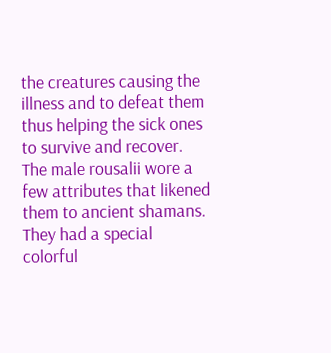the creatures causing the illness and to defeat them thus helping the sick ones to survive and recover. The male rousalii wore a few attributes that likened them to ancient shamans. They had a special colorful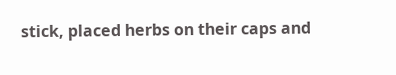stick, placed herbs on their caps and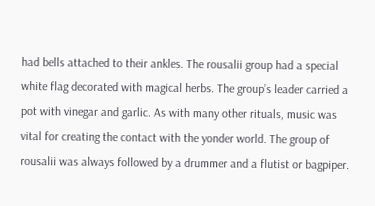had bells attached to their ankles. The rousalii group had a special white flag decorated with magical herbs. The group’s leader carried a pot with vinegar and garlic. As with many other rituals, music was vital for creating the contact with the yonder world. The group of rousalii was always followed by a drummer and a flutist or bagpiper.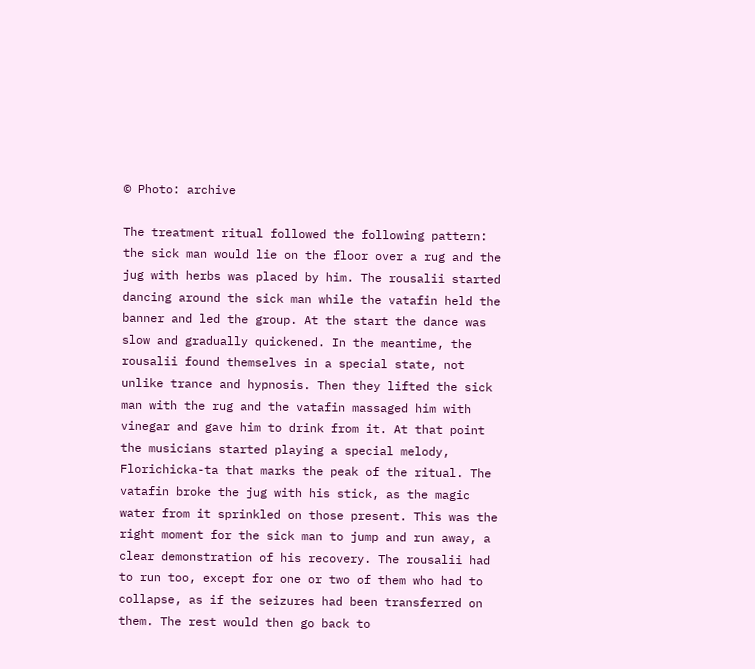© Photo: archive

The treatment ritual followed the following pattern: the sick man would lie on the floor over a rug and the jug with herbs was placed by him. The rousalii started dancing around the sick man while the vatafin held the banner and led the group. At the start the dance was slow and gradually quickened. In the meantime, the rousalii found themselves in a special state, not unlike trance and hypnosis. Then they lifted the sick man with the rug and the vatafin massaged him with vinegar and gave him to drink from it. At that point the musicians started playing a special melody, Florichicka-ta that marks the peak of the ritual. The vatafin broke the jug with his stick, as the magic water from it sprinkled on those present. This was the right moment for the sick man to jump and run away, a clear demonstration of his recovery. The rousalii had to run too, except for one or two of them who had to collapse, as if the seizures had been transferred on them. The rest would then go back to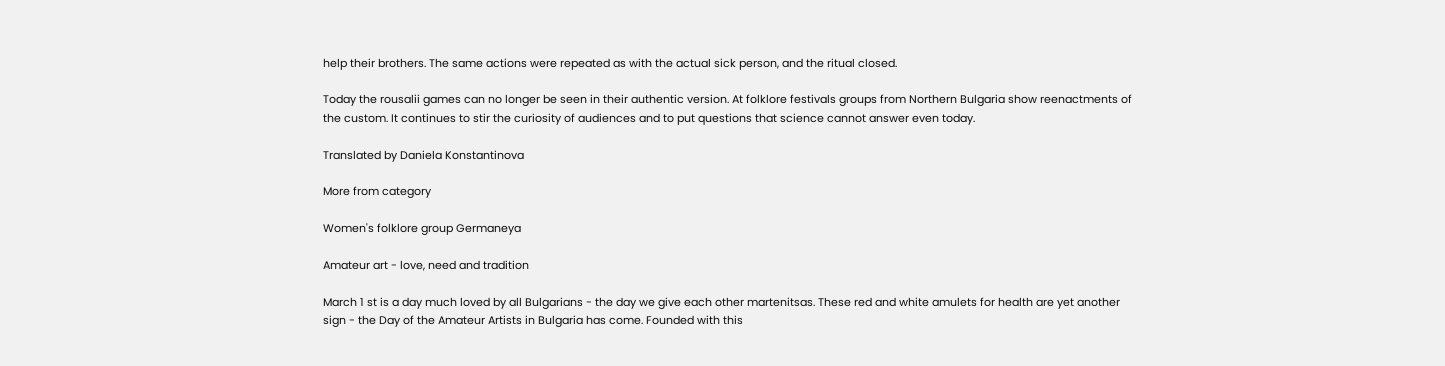help their brothers. The same actions were repeated as with the actual sick person, and the ritual closed.

Today the rousalii games can no longer be seen in their authentic version. At folklore festivals groups from Northern Bulgaria show reenactments of the custom. It continues to stir the curiosity of audiences and to put questions that science cannot answer even today.

Translated by Daniela Konstantinova

More from category

Women's folklore group Germaneya

Amateur art - love, need and tradition

March 1 st is a day much loved by all Bulgarians - the day we give each other martenitsas. These red and white amulets for health are yet another sign - the Day of the Amateur Artists in Bulgaria has come. Founded with this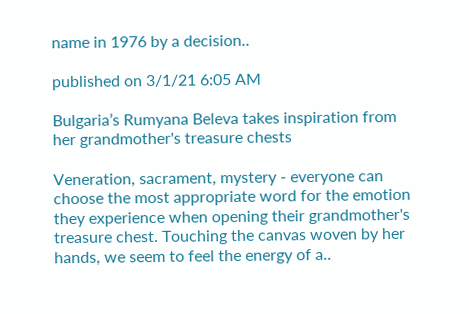name in 1976 by a decision..

published on 3/1/21 6:05 AM

Bulgaria’s Rumyana Beleva takes inspiration from her grandmother's treasure chests

Veneration, sacrament, mystery - everyone can choose the most appropriate word for the emotion they experience when opening their grandmother's treasure chest. Touching the canvas woven by her hands, we seem to feel the energy of a..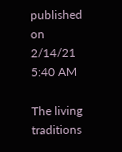published on 2/14/21 5:40 AM

The living traditions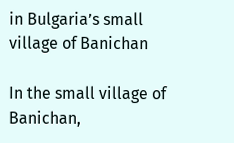in Bulgaria’s small village of Banichan

In the small village of Banichan,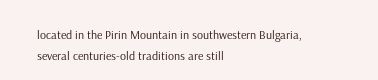located in the Pirin Mountain in southwestern Bulgaria, several centuries-old traditions are still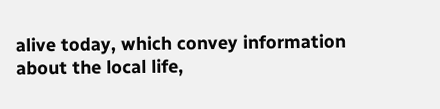alive today, which convey information about the local life,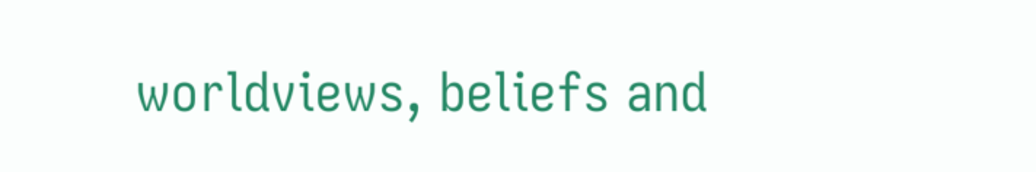worldviews, beliefs and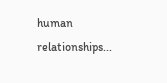human relationships...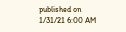published on 1/31/21 6:00 AM